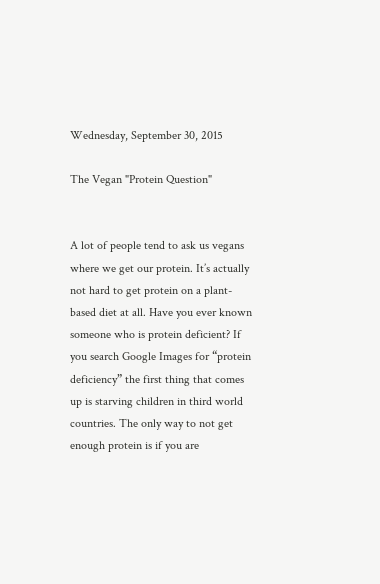Wednesday, September 30, 2015

The Vegan "Protein Question"


A lot of people tend to ask us vegans where we get our protein. It’s actually not hard to get protein on a plant-based diet at all. Have you ever known someone who is protein deficient? If you search Google Images for “protein deficiency” the first thing that comes up is starving children in third world countries. The only way to not get enough protein is if you are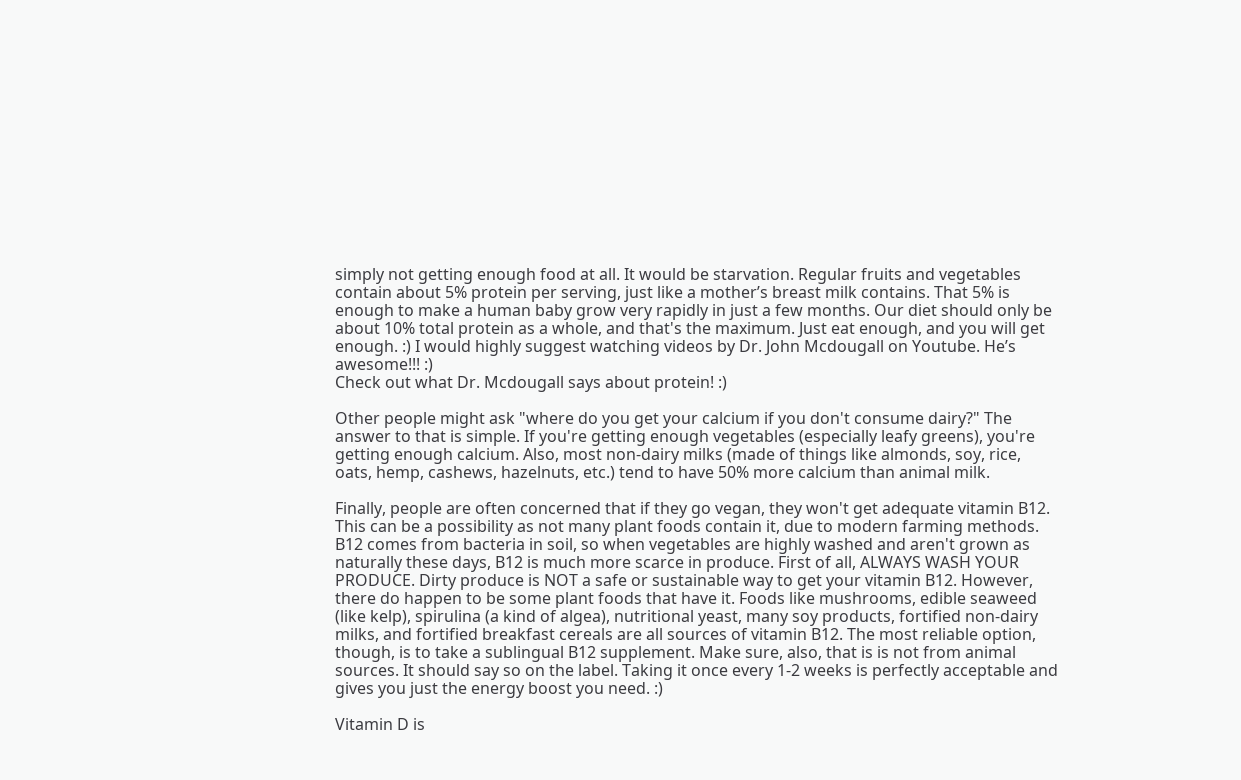simply not getting enough food at all. It would be starvation. Regular fruits and vegetables contain about 5% protein per serving, just like a mother’s breast milk contains. That 5% is enough to make a human baby grow very rapidly in just a few months. Our diet should only be about 10% total protein as a whole, and that's the maximum. Just eat enough, and you will get enough. :) I would highly suggest watching videos by Dr. John Mcdougall on Youtube. He’s awesome!!! :)
Check out what Dr. Mcdougall says about protein! :)

Other people might ask "where do you get your calcium if you don't consume dairy?" The answer to that is simple. If you're getting enough vegetables (especially leafy greens), you're getting enough calcium. Also, most non-dairy milks (made of things like almonds, soy, rice, oats, hemp, cashews, hazelnuts, etc.) tend to have 50% more calcium than animal milk.

Finally, people are often concerned that if they go vegan, they won't get adequate vitamin B12. This can be a possibility as not many plant foods contain it, due to modern farming methods. B12 comes from bacteria in soil, so when vegetables are highly washed and aren't grown as naturally these days, B12 is much more scarce in produce. First of all, ALWAYS WASH YOUR PRODUCE. Dirty produce is NOT a safe or sustainable way to get your vitamin B12. However, there do happen to be some plant foods that have it. Foods like mushrooms, edible seaweed (like kelp), spirulina (a kind of algea), nutritional yeast, many soy products, fortified non-dairy milks, and fortified breakfast cereals are all sources of vitamin B12. The most reliable option, though, is to take a sublingual B12 supplement. Make sure, also, that is is not from animal sources. It should say so on the label. Taking it once every 1-2 weeks is perfectly acceptable and gives you just the energy boost you need. :)

Vitamin D is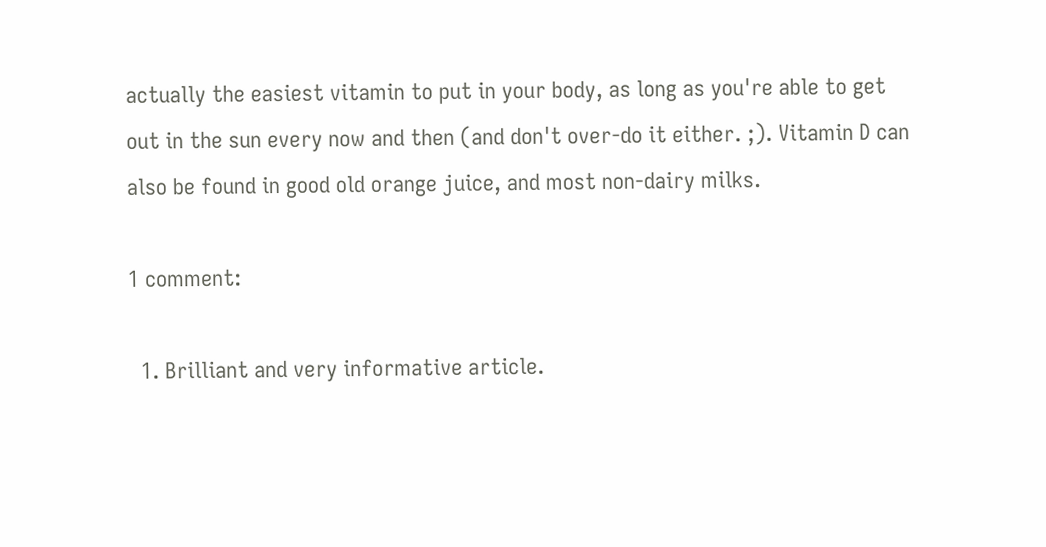actually the easiest vitamin to put in your body, as long as you're able to get out in the sun every now and then (and don't over-do it either. ;). Vitamin D can also be found in good old orange juice, and most non-dairy milks.

1 comment:

  1. Brilliant and very informative article.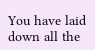You have laid down all the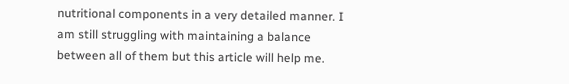nutritional components in a very detailed manner. I am still struggling with maintaining a balance between all of them but this article will help me.